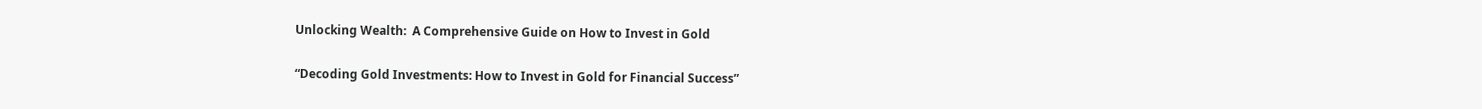Unlocking Wealth:  A Comprehensive Guide on How to Invest in Gold

“Decoding Gold Investments: How to Invest in Gold for Financial Success”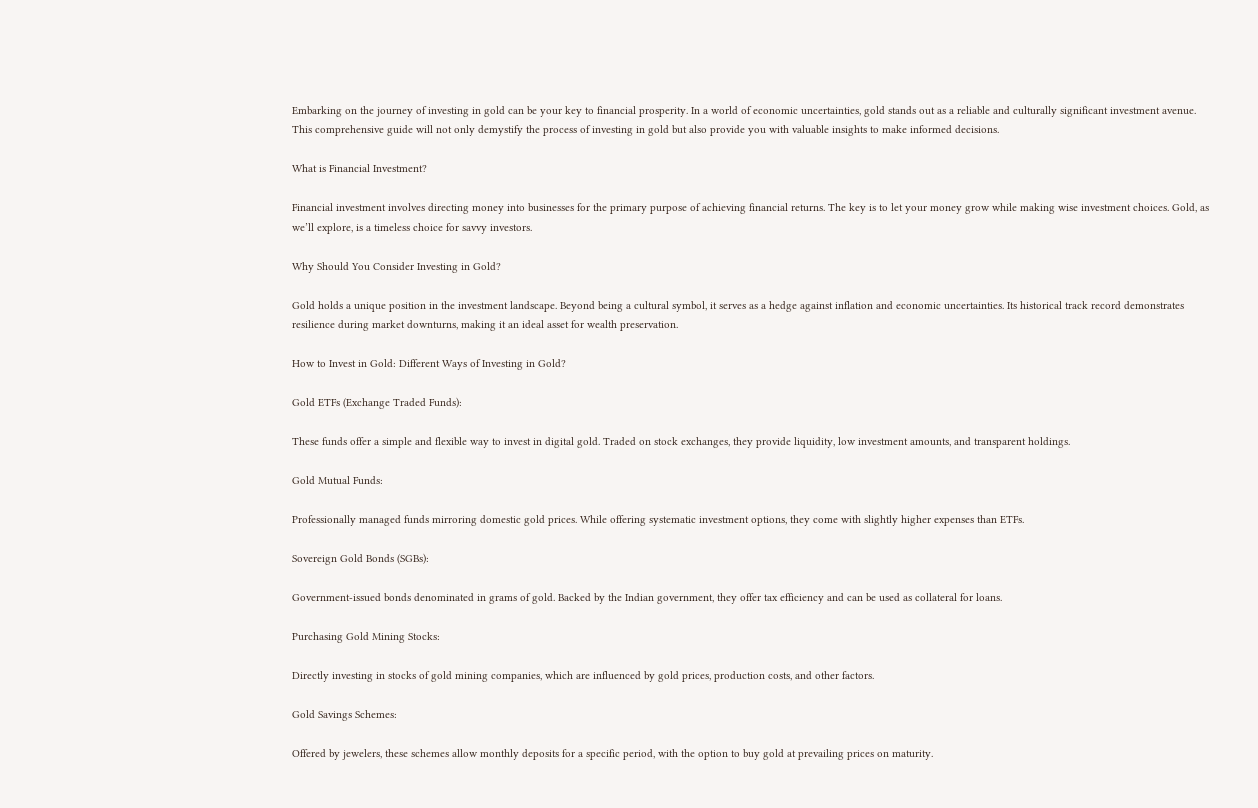Embarking on the journey of investing in gold can be your key to financial prosperity. In a world of economic uncertainties, gold stands out as a reliable and culturally significant investment avenue. This comprehensive guide will not only demystify the process of investing in gold but also provide you with valuable insights to make informed decisions.

What is Financial Investment?

Financial investment involves directing money into businesses for the primary purpose of achieving financial returns. The key is to let your money grow while making wise investment choices. Gold, as we’ll explore, is a timeless choice for savvy investors.

Why Should You Consider Investing in Gold?

Gold holds a unique position in the investment landscape. Beyond being a cultural symbol, it serves as a hedge against inflation and economic uncertainties. Its historical track record demonstrates resilience during market downturns, making it an ideal asset for wealth preservation.

How to Invest in Gold: Different Ways of Investing in Gold?

Gold ETFs (Exchange Traded Funds):

These funds offer a simple and flexible way to invest in digital gold. Traded on stock exchanges, they provide liquidity, low investment amounts, and transparent holdings.

Gold Mutual Funds:

Professionally managed funds mirroring domestic gold prices. While offering systematic investment options, they come with slightly higher expenses than ETFs.

Sovereign Gold Bonds (SGBs):

Government-issued bonds denominated in grams of gold. Backed by the Indian government, they offer tax efficiency and can be used as collateral for loans.

Purchasing Gold Mining Stocks:

Directly investing in stocks of gold mining companies, which are influenced by gold prices, production costs, and other factors.

Gold Savings Schemes:

Offered by jewelers, these schemes allow monthly deposits for a specific period, with the option to buy gold at prevailing prices on maturity.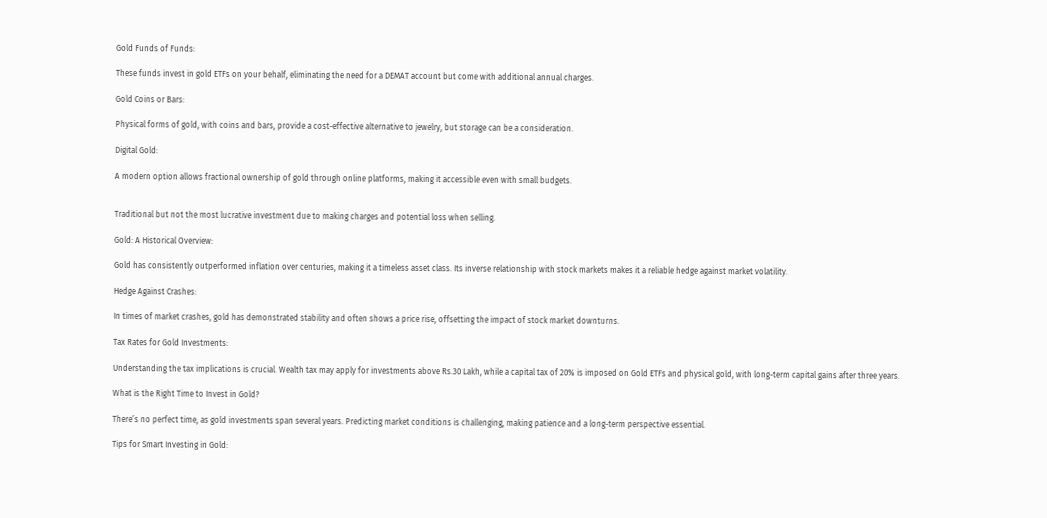Gold Funds of Funds:

These funds invest in gold ETFs on your behalf, eliminating the need for a DEMAT account but come with additional annual charges.

Gold Coins or Bars:

Physical forms of gold, with coins and bars, provide a cost-effective alternative to jewelry, but storage can be a consideration.

Digital Gold:

A modern option allows fractional ownership of gold through online platforms, making it accessible even with small budgets.


Traditional but not the most lucrative investment due to making charges and potential loss when selling.

Gold: A Historical Overview:

Gold has consistently outperformed inflation over centuries, making it a timeless asset class. Its inverse relationship with stock markets makes it a reliable hedge against market volatility.

Hedge Against Crashes:

In times of market crashes, gold has demonstrated stability and often shows a price rise, offsetting the impact of stock market downturns.

Tax Rates for Gold Investments:

Understanding the tax implications is crucial. Wealth tax may apply for investments above Rs.30 Lakh, while a capital tax of 20% is imposed on Gold ETFs and physical gold, with long-term capital gains after three years.

What is the Right Time to Invest in Gold?

There’s no perfect time, as gold investments span several years. Predicting market conditions is challenging, making patience and a long-term perspective essential.

Tips for Smart Investing in Gold: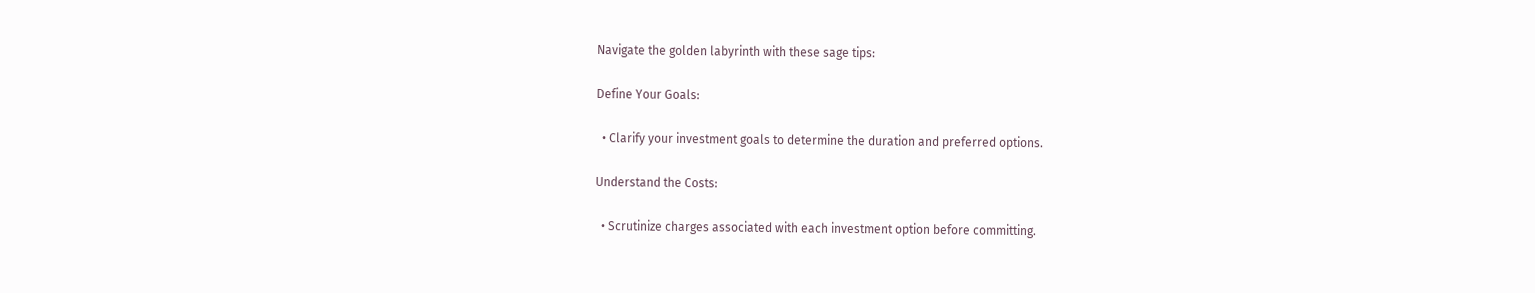Navigate the golden labyrinth with these sage tips:

Define Your Goals:

  • Clarify your investment goals to determine the duration and preferred options.

Understand the Costs:

  • Scrutinize charges associated with each investment option before committing.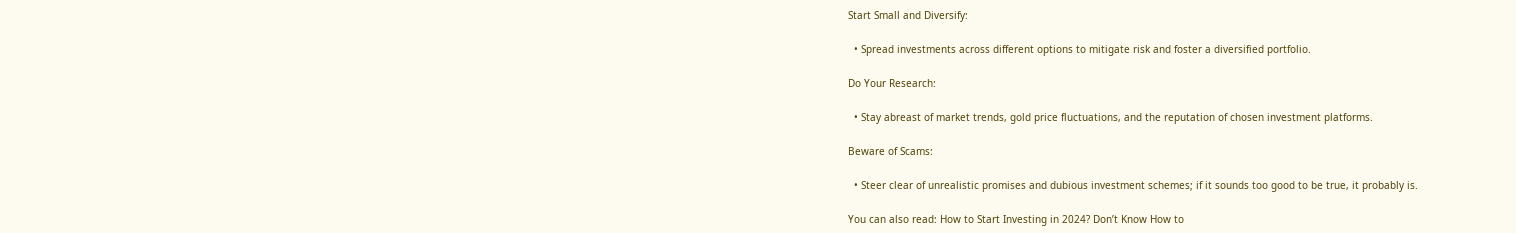Start Small and Diversify:

  • Spread investments across different options to mitigate risk and foster a diversified portfolio.

Do Your Research:

  • Stay abreast of market trends, gold price fluctuations, and the reputation of chosen investment platforms.

Beware of Scams:

  • Steer clear of unrealistic promises and dubious investment schemes; if it sounds too good to be true, it probably is.

You can also read: How to Start Investing in 2024? Don’t Know How to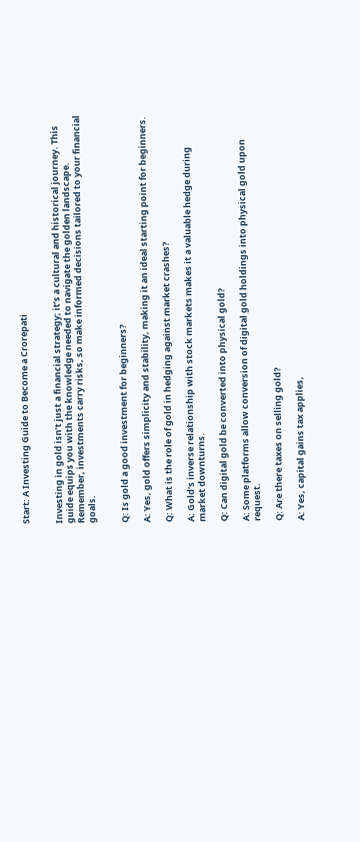Start: A Investing Guide to Become a Crorepati


Investing in gold isn’t just a financial strategy; it’s a cultural and historical journey. This guide equips you with the knowledge needed to navigate the golden landscape. Remember, investments carry risks, so make informed decisions tailored to your financial goals.


Q: Is gold a good investment for beginners?

A: Yes, gold offers simplicity and stability, making it an ideal starting point for beginners.

Q: What is the role of gold in hedging against market crashes?

A: Gold’s inverse relationship with stock markets makes it a valuable hedge during market downturns.

Q: Can digital gold be converted into physical gold?

A: Some platforms allow conversion of digital gold holdings into physical gold upon request.

Q: Are there taxes on selling gold?

A: Yes, capital gains tax applies,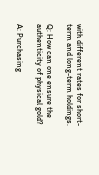with different rates for short-term and long-term holdings.

Q: How can one ensure the authenticity of physical gold?

A: Purchasing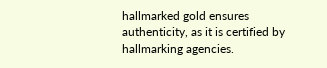hallmarked gold ensures authenticity, as it is certified by hallmarking agencies.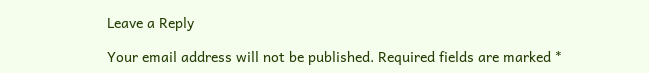Leave a Reply

Your email address will not be published. Required fields are marked *